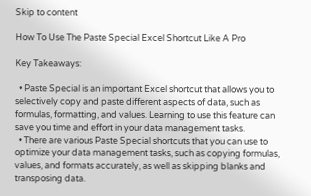Skip to content

How To Use The Paste Special Excel Shortcut Like A Pro

Key Takeaways:

  • Paste Special is an important Excel shortcut that allows you to selectively copy and paste different aspects of data, such as formulas, formatting, and values. Learning to use this feature can save you time and effort in your data management tasks.
  • There are various Paste Special shortcuts that you can use to optimize your data management tasks, such as copying formulas, values, and formats accurately, as well as skipping blanks and transposing data.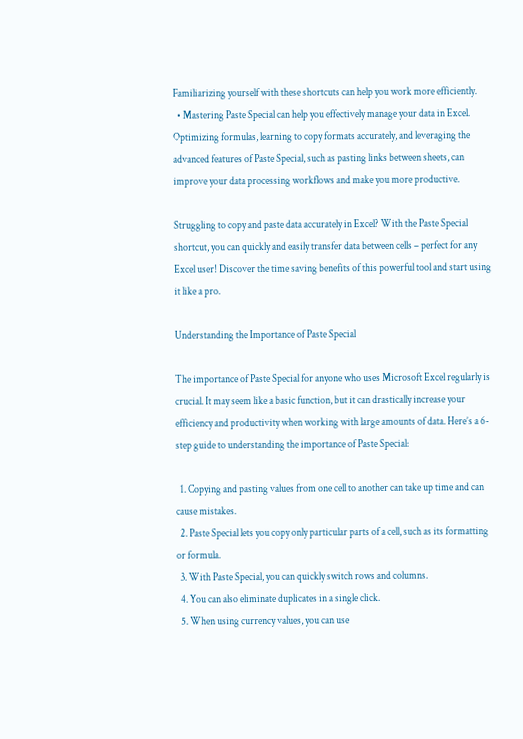Familiarizing yourself with these shortcuts can help you work more efficiently.
  • Mastering Paste Special can help you effectively manage your data in Excel. Optimizing formulas, learning to copy formats accurately, and leveraging the advanced features of Paste Special, such as pasting links between sheets, can improve your data processing workflows and make you more productive.

Struggling to copy and paste data accurately in Excel? With the Paste Special shortcut, you can quickly and easily transfer data between cells – perfect for any Excel user! Discover the time saving benefits of this powerful tool and start using it like a pro.

Understanding the Importance of Paste Special

The importance of Paste Special for anyone who uses Microsoft Excel regularly is crucial. It may seem like a basic function, but it can drastically increase your efficiency and productivity when working with large amounts of data. Here’s a 6-step guide to understanding the importance of Paste Special:

  1. Copying and pasting values from one cell to another can take up time and can cause mistakes.
  2. Paste Special lets you copy only particular parts of a cell, such as its formatting or formula.
  3. With Paste Special, you can quickly switch rows and columns.
  4. You can also eliminate duplicates in a single click.
  5. When using currency values, you can use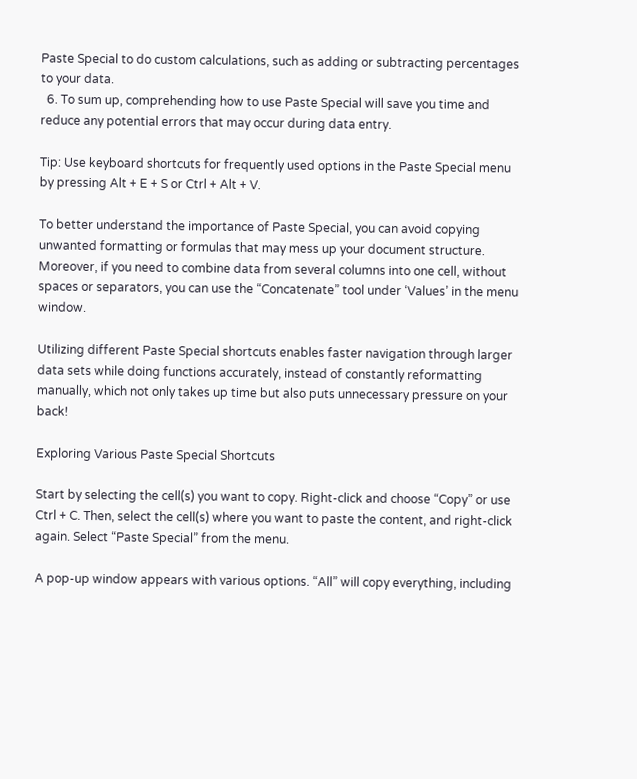Paste Special to do custom calculations, such as adding or subtracting percentages to your data.
  6. To sum up, comprehending how to use Paste Special will save you time and reduce any potential errors that may occur during data entry.

Tip: Use keyboard shortcuts for frequently used options in the Paste Special menu by pressing Alt + E + S or Ctrl + Alt + V.

To better understand the importance of Paste Special, you can avoid copying unwanted formatting or formulas that may mess up your document structure. Moreover, if you need to combine data from several columns into one cell, without spaces or separators, you can use the “Concatenate” tool under ‘Values’ in the menu window.

Utilizing different Paste Special shortcuts enables faster navigation through larger data sets while doing functions accurately, instead of constantly reformatting manually, which not only takes up time but also puts unnecessary pressure on your back!

Exploring Various Paste Special Shortcuts

Start by selecting the cell(s) you want to copy. Right-click and choose “Copy” or use Ctrl + C. Then, select the cell(s) where you want to paste the content, and right-click again. Select “Paste Special” from the menu.

A pop-up window appears with various options. “All” will copy everything, including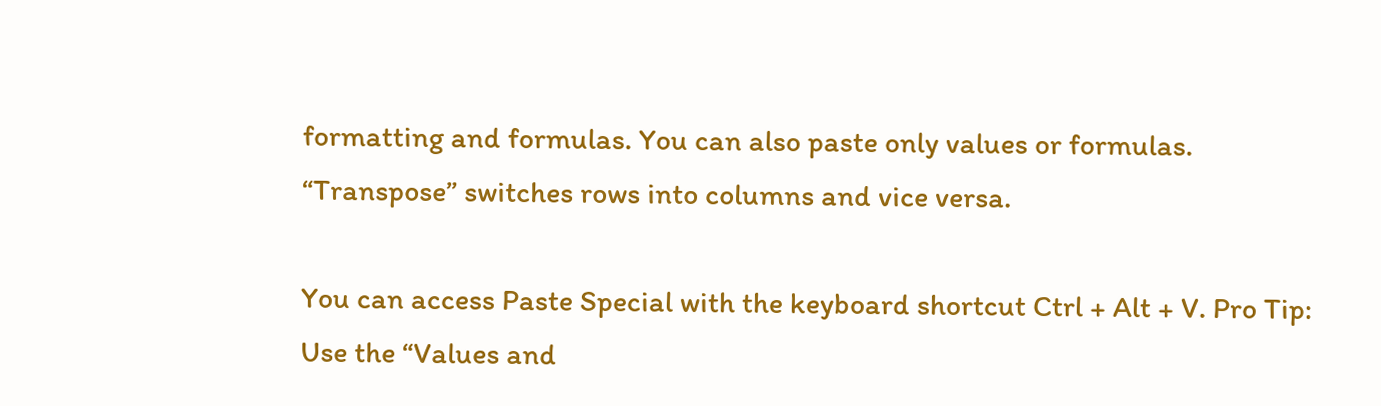formatting and formulas. You can also paste only values or formulas. “Transpose” switches rows into columns and vice versa.

You can access Paste Special with the keyboard shortcut Ctrl + Alt + V. Pro Tip: Use the “Values and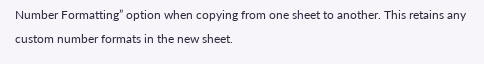Number Formatting” option when copying from one sheet to another. This retains any custom number formats in the new sheet.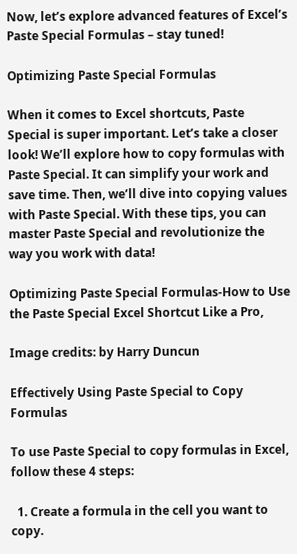Now, let’s explore advanced features of Excel’s Paste Special Formulas – stay tuned!

Optimizing Paste Special Formulas

When it comes to Excel shortcuts, Paste Special is super important. Let’s take a closer look! We’ll explore how to copy formulas with Paste Special. It can simplify your work and save time. Then, we’ll dive into copying values with Paste Special. With these tips, you can master Paste Special and revolutionize the way you work with data!

Optimizing Paste Special Formulas-How to Use the Paste Special Excel Shortcut Like a Pro,

Image credits: by Harry Duncun

Effectively Using Paste Special to Copy Formulas

To use Paste Special to copy formulas in Excel, follow these 4 steps:

  1. Create a formula in the cell you want to copy.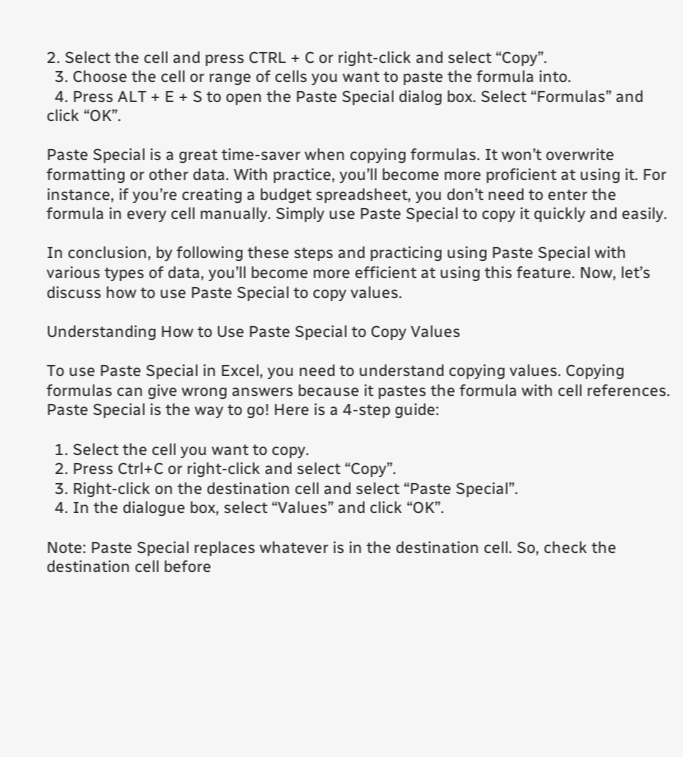2. Select the cell and press CTRL + C or right-click and select “Copy”.
  3. Choose the cell or range of cells you want to paste the formula into.
  4. Press ALT + E + S to open the Paste Special dialog box. Select “Formulas” and click “OK”.

Paste Special is a great time-saver when copying formulas. It won’t overwrite formatting or other data. With practice, you’ll become more proficient at using it. For instance, if you’re creating a budget spreadsheet, you don’t need to enter the formula in every cell manually. Simply use Paste Special to copy it quickly and easily.

In conclusion, by following these steps and practicing using Paste Special with various types of data, you’ll become more efficient at using this feature. Now, let’s discuss how to use Paste Special to copy values.

Understanding How to Use Paste Special to Copy Values

To use Paste Special in Excel, you need to understand copying values. Copying formulas can give wrong answers because it pastes the formula with cell references. Paste Special is the way to go! Here is a 4-step guide:

  1. Select the cell you want to copy.
  2. Press Ctrl+C or right-click and select “Copy”.
  3. Right-click on the destination cell and select “Paste Special”.
  4. In the dialogue box, select “Values” and click “OK”.

Note: Paste Special replaces whatever is in the destination cell. So, check the destination cell before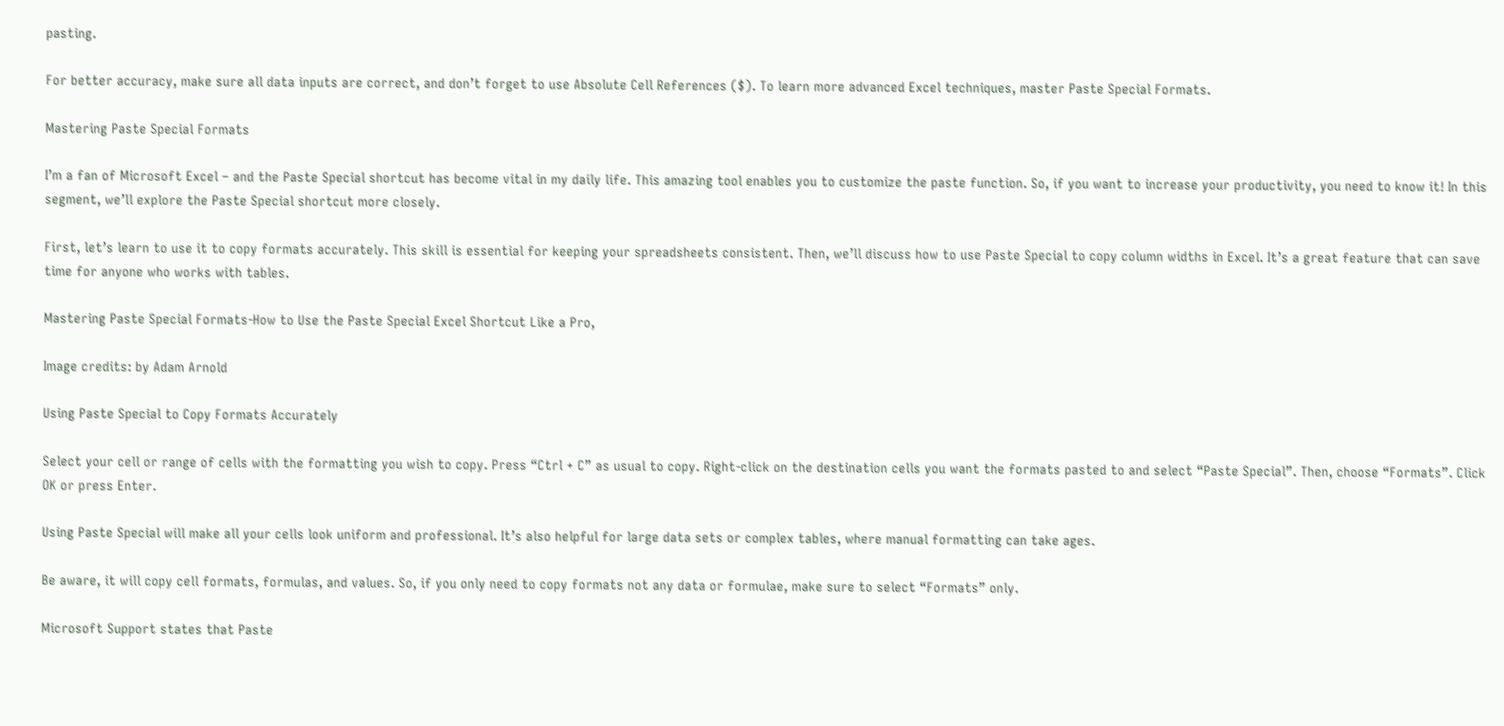pasting.

For better accuracy, make sure all data inputs are correct, and don’t forget to use Absolute Cell References ($). To learn more advanced Excel techniques, master Paste Special Formats.

Mastering Paste Special Formats

I’m a fan of Microsoft Excel – and the Paste Special shortcut has become vital in my daily life. This amazing tool enables you to customize the paste function. So, if you want to increase your productivity, you need to know it! In this segment, we’ll explore the Paste Special shortcut more closely.

First, let’s learn to use it to copy formats accurately. This skill is essential for keeping your spreadsheets consistent. Then, we’ll discuss how to use Paste Special to copy column widths in Excel. It’s a great feature that can save time for anyone who works with tables.

Mastering Paste Special Formats-How to Use the Paste Special Excel Shortcut Like a Pro,

Image credits: by Adam Arnold

Using Paste Special to Copy Formats Accurately

Select your cell or range of cells with the formatting you wish to copy. Press “Ctrl + C” as usual to copy. Right-click on the destination cells you want the formats pasted to and select “Paste Special”. Then, choose “Formats”. Click OK or press Enter.

Using Paste Special will make all your cells look uniform and professional. It’s also helpful for large data sets or complex tables, where manual formatting can take ages.

Be aware, it will copy cell formats, formulas, and values. So, if you only need to copy formats not any data or formulae, make sure to select “Formats” only.

Microsoft Support states that Paste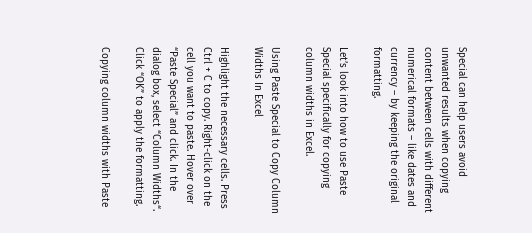Special can help users avoid unwanted results when copying content between cells with different numerical formats – like dates and currency – by keeping the original formatting.

Let’s look into how to use Paste Special specifically for copying column widths in Excel.

Using Paste Special to Copy Column Widths In Excel

Highlight the necessary cells. Press Ctrl + C to copy. Right-click on the cell you want to paste. Hover over “Paste Special” and click. In the dialog box, select “Column Widths“. Click “OK” to apply the formatting.

Copying column widths with Paste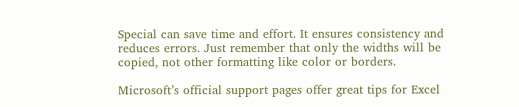Special can save time and effort. It ensures consistency and reduces errors. Just remember that only the widths will be copied, not other formatting like color or borders.

Microsoft’s official support pages offer great tips for Excel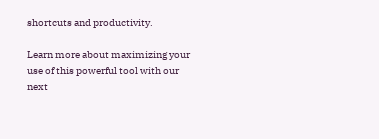shortcuts and productivity.

Learn more about maximizing your use of this powerful tool with our next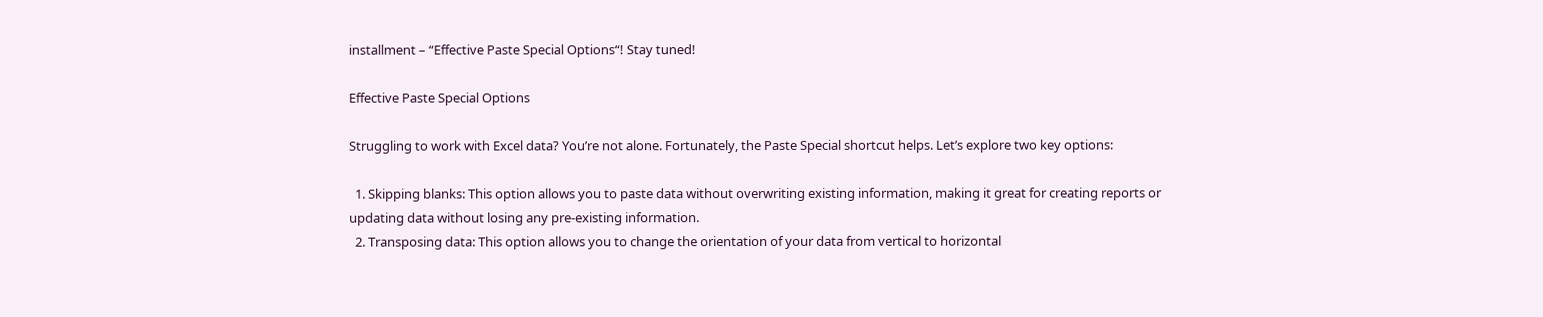installment – “Effective Paste Special Options“! Stay tuned!

Effective Paste Special Options

Struggling to work with Excel data? You’re not alone. Fortunately, the Paste Special shortcut helps. Let’s explore two key options:

  1. Skipping blanks: This option allows you to paste data without overwriting existing information, making it great for creating reports or updating data without losing any pre-existing information.
  2. Transposing data: This option allows you to change the orientation of your data from vertical to horizontal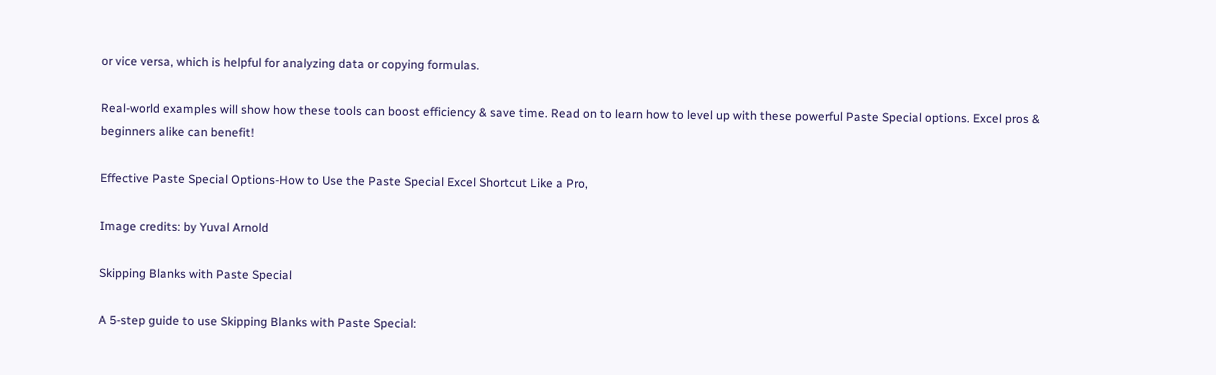or vice versa, which is helpful for analyzing data or copying formulas.

Real-world examples will show how these tools can boost efficiency & save time. Read on to learn how to level up with these powerful Paste Special options. Excel pros & beginners alike can benefit!

Effective Paste Special Options-How to Use the Paste Special Excel Shortcut Like a Pro,

Image credits: by Yuval Arnold

Skipping Blanks with Paste Special

A 5-step guide to use Skipping Blanks with Paste Special: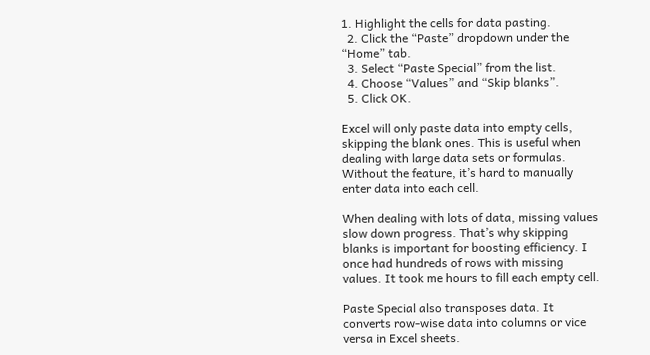1. Highlight the cells for data pasting.
  2. Click the “Paste” dropdown under the “Home” tab.
  3. Select “Paste Special” from the list.
  4. Choose “Values” and “Skip blanks”.
  5. Click OK.

Excel will only paste data into empty cells, skipping the blank ones. This is useful when dealing with large data sets or formulas. Without the feature, it’s hard to manually enter data into each cell.

When dealing with lots of data, missing values slow down progress. That’s why skipping blanks is important for boosting efficiency. I once had hundreds of rows with missing values. It took me hours to fill each empty cell.

Paste Special also transposes data. It converts row-wise data into columns or vice versa in Excel sheets.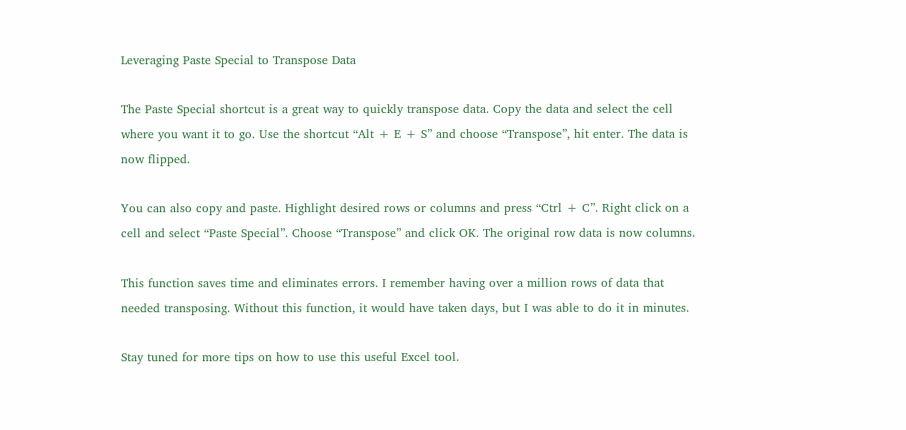Leveraging Paste Special to Transpose Data

The Paste Special shortcut is a great way to quickly transpose data. Copy the data and select the cell where you want it to go. Use the shortcut “Alt + E + S” and choose “Transpose”, hit enter. The data is now flipped.

You can also copy and paste. Highlight desired rows or columns and press “Ctrl + C”. Right click on a cell and select “Paste Special”. Choose “Transpose” and click OK. The original row data is now columns.

This function saves time and eliminates errors. I remember having over a million rows of data that needed transposing. Without this function, it would have taken days, but I was able to do it in minutes.

Stay tuned for more tips on how to use this useful Excel tool.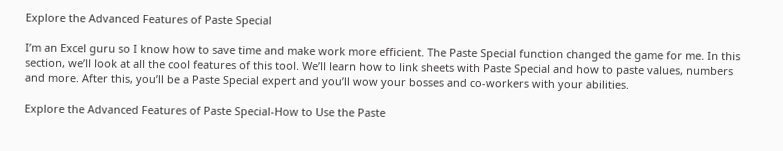Explore the Advanced Features of Paste Special

I’m an Excel guru so I know how to save time and make work more efficient. The Paste Special function changed the game for me. In this section, we’ll look at all the cool features of this tool. We’ll learn how to link sheets with Paste Special and how to paste values, numbers and more. After this, you’ll be a Paste Special expert and you’ll wow your bosses and co-workers with your abilities.

Explore the Advanced Features of Paste Special-How to Use the Paste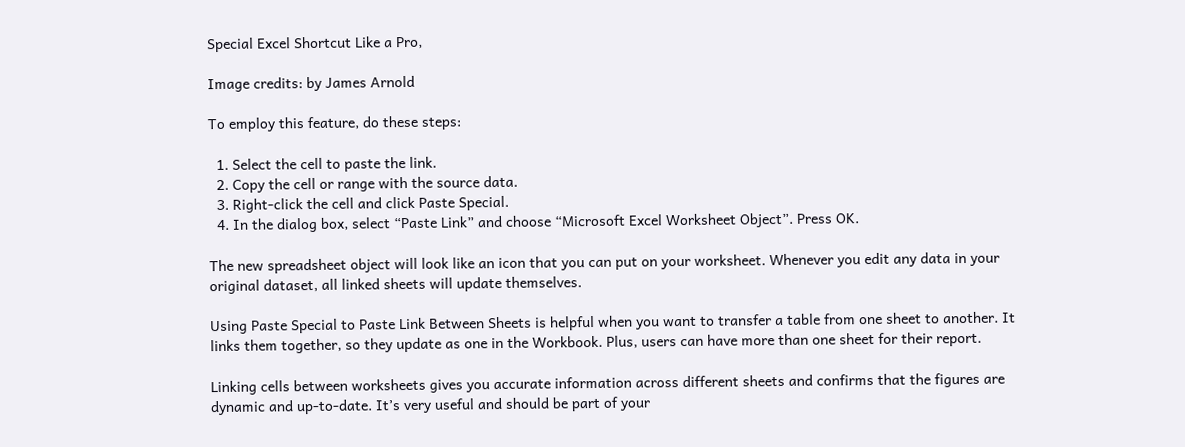Special Excel Shortcut Like a Pro,

Image credits: by James Arnold

To employ this feature, do these steps:

  1. Select the cell to paste the link.
  2. Copy the cell or range with the source data.
  3. Right-click the cell and click Paste Special.
  4. In the dialog box, select “Paste Link” and choose “Microsoft Excel Worksheet Object”. Press OK.

The new spreadsheet object will look like an icon that you can put on your worksheet. Whenever you edit any data in your original dataset, all linked sheets will update themselves.

Using Paste Special to Paste Link Between Sheets is helpful when you want to transfer a table from one sheet to another. It links them together, so they update as one in the Workbook. Plus, users can have more than one sheet for their report.

Linking cells between worksheets gives you accurate information across different sheets and confirms that the figures are dynamic and up-to-date. It’s very useful and should be part of your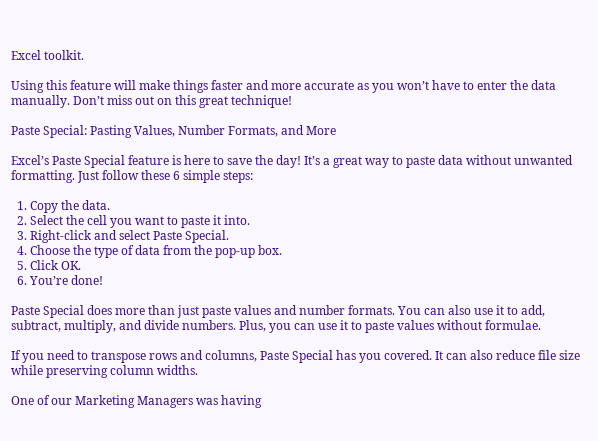Excel toolkit.

Using this feature will make things faster and more accurate as you won’t have to enter the data manually. Don’t miss out on this great technique!

Paste Special: Pasting Values, Number Formats, and More

Excel’s Paste Special feature is here to save the day! It’s a great way to paste data without unwanted formatting. Just follow these 6 simple steps:

  1. Copy the data.
  2. Select the cell you want to paste it into.
  3. Right-click and select Paste Special.
  4. Choose the type of data from the pop-up box.
  5. Click OK.
  6. You’re done!

Paste Special does more than just paste values and number formats. You can also use it to add, subtract, multiply, and divide numbers. Plus, you can use it to paste values without formulae.

If you need to transpose rows and columns, Paste Special has you covered. It can also reduce file size while preserving column widths.

One of our Marketing Managers was having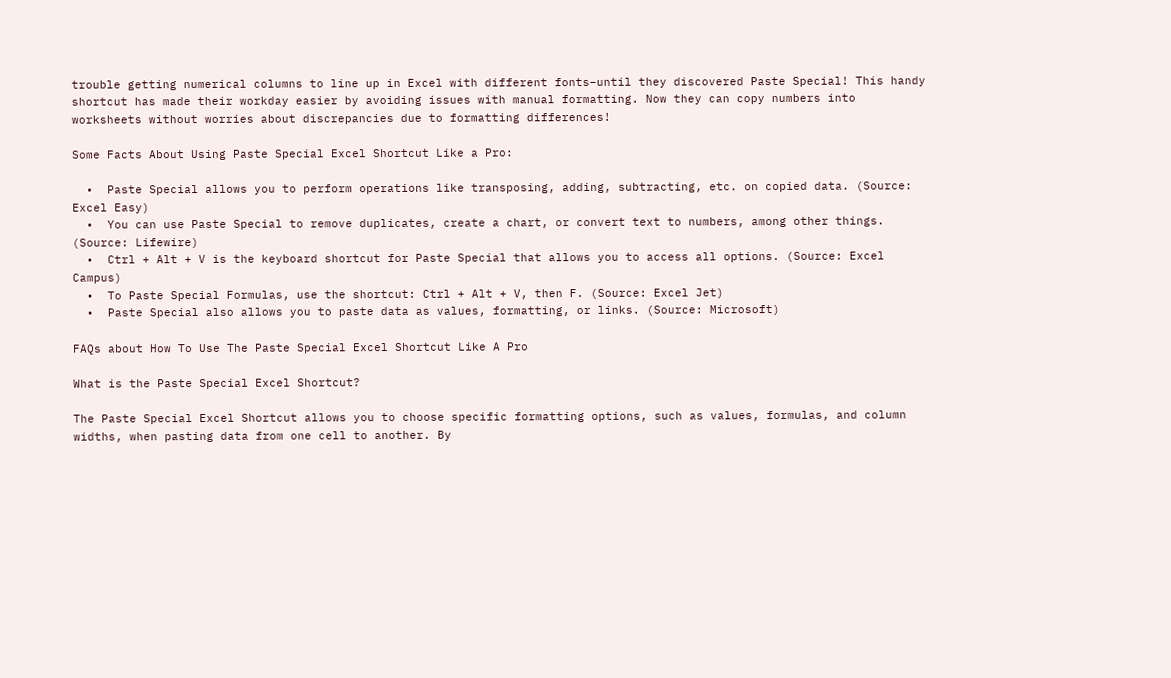trouble getting numerical columns to line up in Excel with different fonts–until they discovered Paste Special! This handy shortcut has made their workday easier by avoiding issues with manual formatting. Now they can copy numbers into worksheets without worries about discrepancies due to formatting differences!

Some Facts About Using Paste Special Excel Shortcut Like a Pro:

  •  Paste Special allows you to perform operations like transposing, adding, subtracting, etc. on copied data. (Source: Excel Easy)
  •  You can use Paste Special to remove duplicates, create a chart, or convert text to numbers, among other things. (Source: Lifewire)
  •  Ctrl + Alt + V is the keyboard shortcut for Paste Special that allows you to access all options. (Source: Excel Campus)
  •  To Paste Special Formulas, use the shortcut: Ctrl + Alt + V, then F. (Source: Excel Jet)
  •  Paste Special also allows you to paste data as values, formatting, or links. (Source: Microsoft)

FAQs about How To Use The Paste Special Excel Shortcut Like A Pro

What is the Paste Special Excel Shortcut?

The Paste Special Excel Shortcut allows you to choose specific formatting options, such as values, formulas, and column widths, when pasting data from one cell to another. By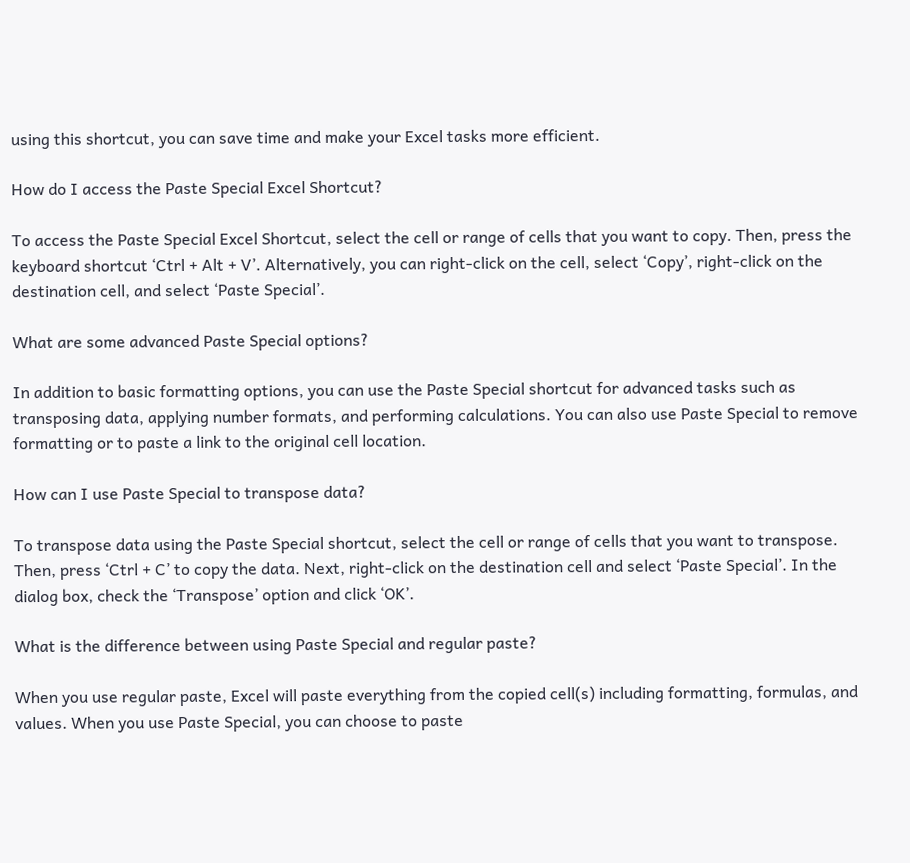using this shortcut, you can save time and make your Excel tasks more efficient.

How do I access the Paste Special Excel Shortcut?

To access the Paste Special Excel Shortcut, select the cell or range of cells that you want to copy. Then, press the keyboard shortcut ‘Ctrl + Alt + V’. Alternatively, you can right-click on the cell, select ‘Copy’, right-click on the destination cell, and select ‘Paste Special’.

What are some advanced Paste Special options?

In addition to basic formatting options, you can use the Paste Special shortcut for advanced tasks such as transposing data, applying number formats, and performing calculations. You can also use Paste Special to remove formatting or to paste a link to the original cell location.

How can I use Paste Special to transpose data?

To transpose data using the Paste Special shortcut, select the cell or range of cells that you want to transpose. Then, press ‘Ctrl + C’ to copy the data. Next, right-click on the destination cell and select ‘Paste Special’. In the dialog box, check the ‘Transpose’ option and click ‘OK’.

What is the difference between using Paste Special and regular paste?

When you use regular paste, Excel will paste everything from the copied cell(s) including formatting, formulas, and values. When you use Paste Special, you can choose to paste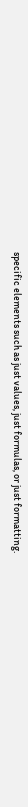specific elements such as just values, just formulas, or just formatting.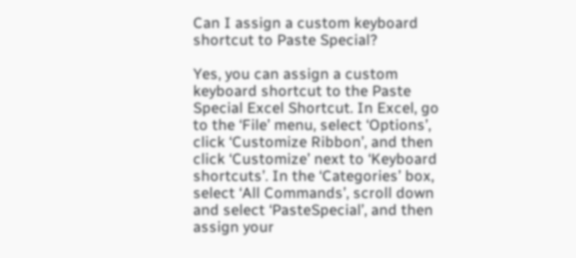Can I assign a custom keyboard shortcut to Paste Special?

Yes, you can assign a custom keyboard shortcut to the Paste Special Excel Shortcut. In Excel, go to the ‘File’ menu, select ‘Options’, click ‘Customize Ribbon’, and then click ‘Customize’ next to ‘Keyboard shortcuts’. In the ‘Categories’ box, select ‘All Commands’, scroll down and select ‘PasteSpecial’, and then assign your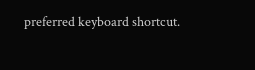preferred keyboard shortcut.